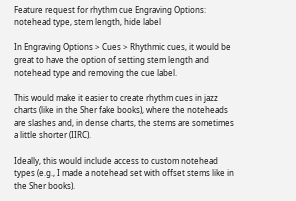Feature request for rhythm cue Engraving Options: notehead type, stem length, hide label

In Engraving Options > Cues > Rhythmic cues, it would be great to have the option of setting stem length and notehead type and removing the cue label.

This would make it easier to create rhythm cues in jazz charts (like in the Sher fake books), where the noteheads are slashes and, in dense charts, the stems are sometimes a little shorter (IIRC).

Ideally, this would include access to custom notehead types (e.g., I made a notehead set with offset stems like in the Sher books).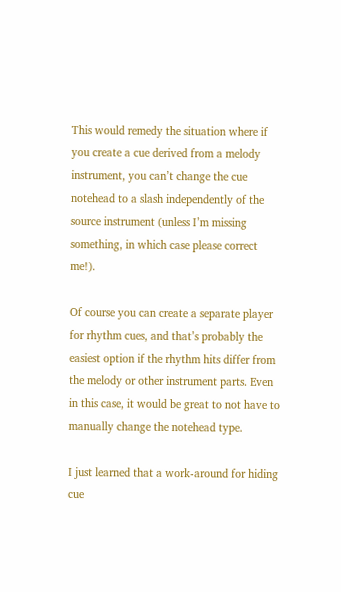This would remedy the situation where if you create a cue derived from a melody instrument, you can’t change the cue notehead to a slash independently of the source instrument (unless I’m missing something, in which case please correct me!).

Of course you can create a separate player for rhythm cues, and that’s probably the easiest option if the rhythm hits differ from the melody or other instrument parts. Even in this case, it would be great to not have to manually change the notehead type.

I just learned that a work-around for hiding cue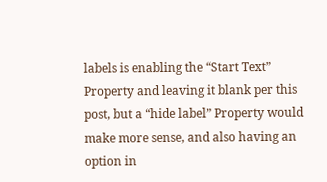labels is enabling the “Start Text” Property and leaving it blank per this post, but a “hide label” Property would make more sense, and also having an option in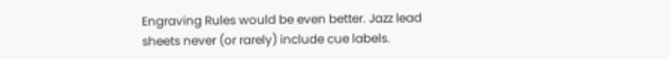Engraving Rules would be even better. Jazz lead sheets never (or rarely) include cue labels.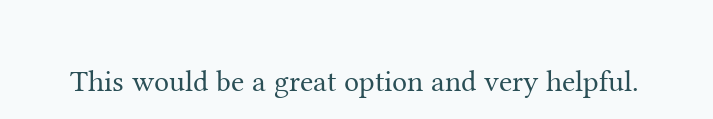This would be a great option and very helpful.